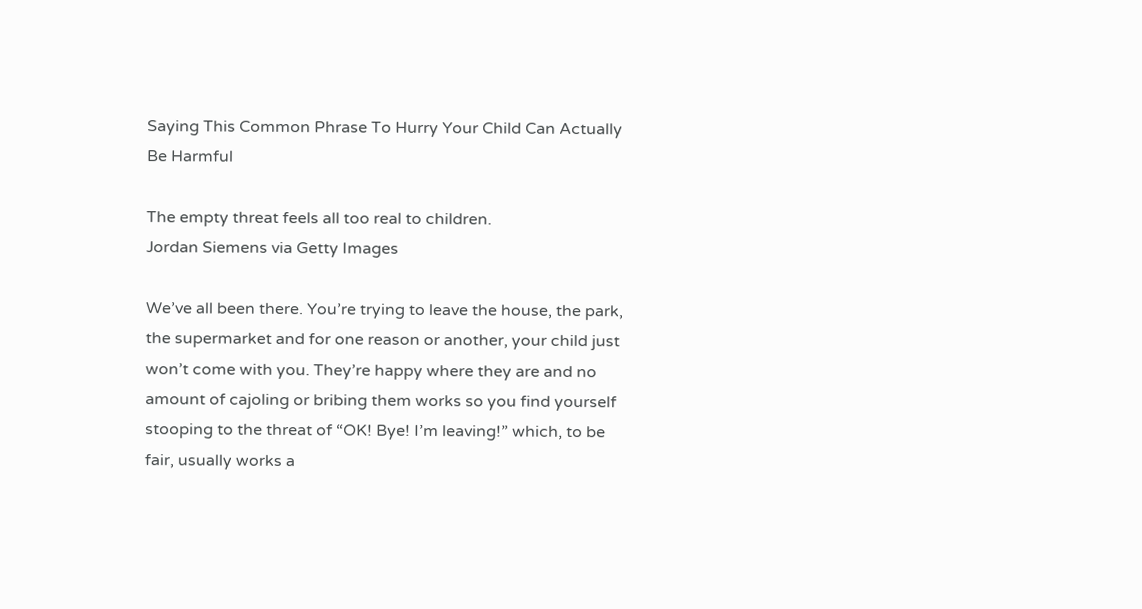Saying This Common Phrase To Hurry Your Child Can Actually Be Harmful

The empty threat feels all too real to children.
Jordan Siemens via Getty Images

We’ve all been there. You’re trying to leave the house, the park, the supermarket and for one reason or another, your child just won’t come with you. They’re happy where they are and no amount of cajoling or bribing them works so you find yourself stooping to the threat of “OK! Bye! I’m leaving!” which, to be fair, usually works a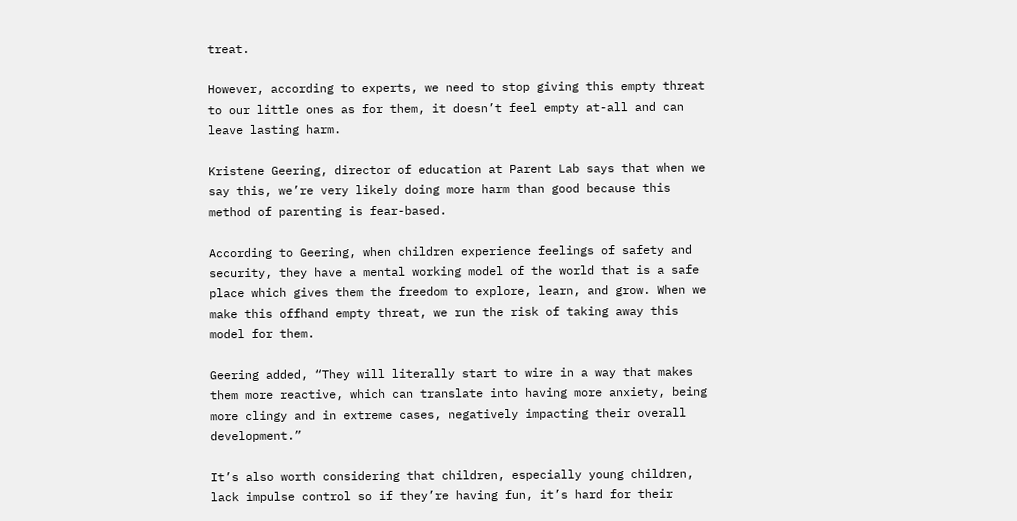treat.

However, according to experts, we need to stop giving this empty threat to our little ones as for them, it doesn’t feel empty at-all and can leave lasting harm.

Kristene Geering, director of education at Parent Lab says that when we say this, we’re very likely doing more harm than good because this method of parenting is fear-based.

According to Geering, when children experience feelings of safety and security, they have a mental working model of the world that is a safe place which gives them the freedom to explore, learn, and grow. When we make this offhand empty threat, we run the risk of taking away this model for them.

Geering added, “They will literally start to wire in a way that makes them more reactive, which can translate into having more anxiety, being more clingy and in extreme cases, negatively impacting their overall development.”

It’s also worth considering that children, especially young children, lack impulse control so if they’re having fun, it’s hard for their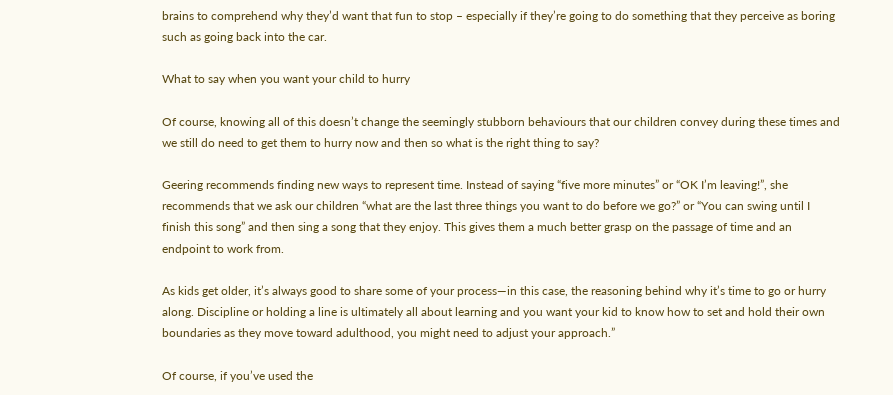brains to comprehend why they’d want that fun to stop – especially if they’re going to do something that they perceive as boring such as going back into the car.

What to say when you want your child to hurry

Of course, knowing all of this doesn’t change the seemingly stubborn behaviours that our children convey during these times and we still do need to get them to hurry now and then so what is the right thing to say?

Geering recommends finding new ways to represent time. Instead of saying “five more minutes” or “OK I’m leaving!”, she recommends that we ask our children “what are the last three things you want to do before we go?” or “You can swing until I finish this song” and then sing a song that they enjoy. This gives them a much better grasp on the passage of time and an endpoint to work from.

As kids get older, it’s always good to share some of your process—in this case, the reasoning behind why it’s time to go or hurry along. Discipline or holding a line is ultimately all about learning and you want your kid to know how to set and hold their own boundaries as they move toward adulthood, you might need to adjust your approach.”

Of course, if you’ve used the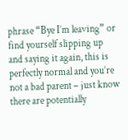phrase “Bye I’m leaving” or find yourself slipping up and saying it again, this is perfectly normal and you’re not a bad parent – just know there are potentially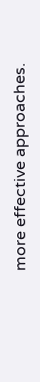more effective approaches.